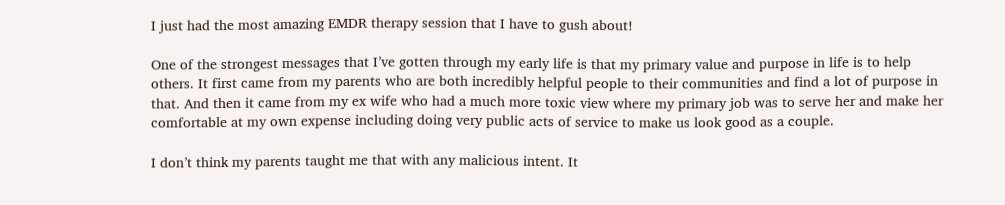I just had the most amazing EMDR therapy session that I have to gush about!

One of the strongest messages that I’ve gotten through my early life is that my primary value and purpose in life is to help others. It first came from my parents who are both incredibly helpful people to their communities and find a lot of purpose in that. And then it came from my ex wife who had a much more toxic view where my primary job was to serve her and make her comfortable at my own expense including doing very public acts of service to make us look good as a couple.

I don’t think my parents taught me that with any malicious intent. It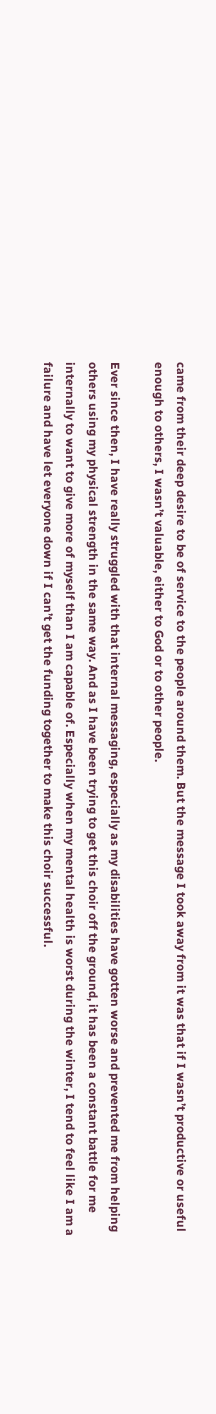came from their deep desire to be of service to the people around them. But the message I took away from it was that if I wasn’t productive or useful enough to others, I wasn’t valuable, either to God or to other people.

Ever since then, I have really struggled with that internal messaging, especially as my disabilities have gotten worse and prevented me from helping others using my physical strength in the same way. And as I have been trying to get this choir off the ground, it has been a constant battle for me internally to want to give more of myself than I am capable of. Especially when my mental health is worst during the winter, I tend to feel like I am a failure and have let everyone down if I can’t get the funding together to make this choir successful.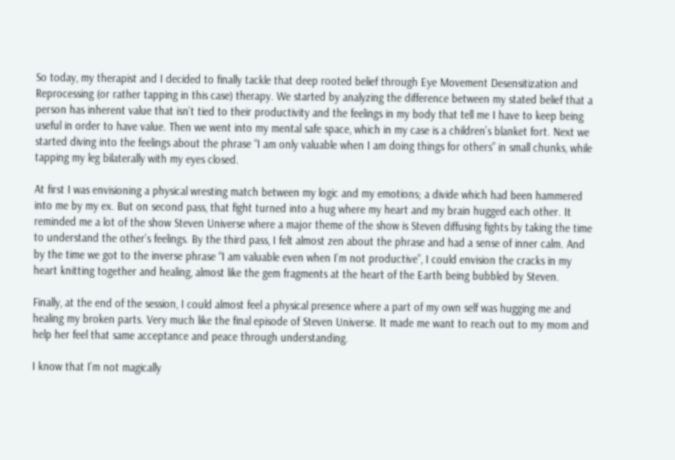So today, my therapist and I decided to finally tackle that deep rooted belief through Eye Movement Desensitization and Reprocessing (or rather tapping in this case) therapy. We started by analyzing the difference between my stated belief that a person has inherent value that isn’t tied to their productivity and the feelings in my body that tell me I have to keep being useful in order to have value. Then we went into my mental safe space, which in my case is a children’s blanket fort. Next we started diving into the feelings about the phrase “I am only valuable when I am doing things for others” in small chunks, while tapping my leg bilaterally with my eyes closed.

At first I was envisioning a physical wresting match between my logic and my emotions; a divide which had been hammered into me by my ex. But on second pass, that fight turned into a hug where my heart and my brain hugged each other. It reminded me a lot of the show Steven Universe where a major theme of the show is Steven diffusing fights by taking the time to understand the other’s feelings. By the third pass, I felt almost zen about the phrase and had a sense of inner calm. And by the time we got to the inverse phrase “I am valuable even when I’m not productive”, I could envision the cracks in my heart knitting together and healing, almost like the gem fragments at the heart of the Earth being bubbled by Steven.

Finally, at the end of the session, I could almost feel a physical presence where a part of my own self was hugging me and healing my broken parts. Very much like the final episode of Steven Universe. It made me want to reach out to my mom and help her feel that same acceptance and peace through understanding.

I know that I’m not magically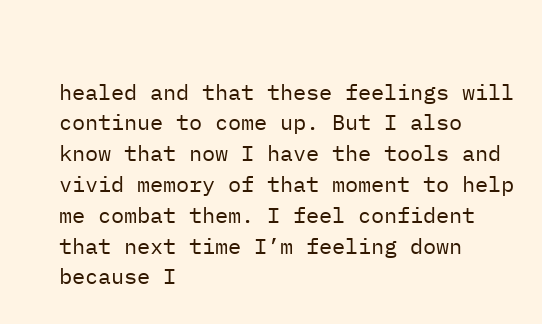healed and that these feelings will continue to come up. But I also know that now I have the tools and vivid memory of that moment to help me combat them. I feel confident that next time I’m feeling down because I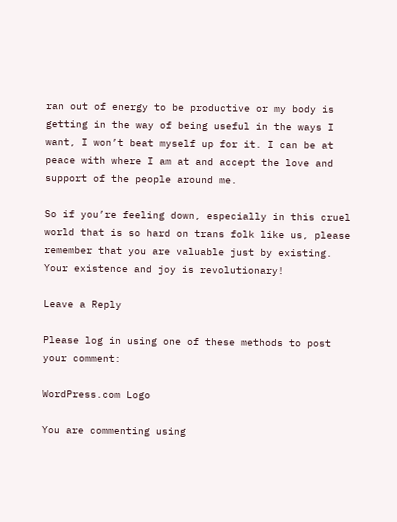ran out of energy to be productive or my body is getting in the way of being useful in the ways I want, I won’t beat myself up for it. I can be at peace with where I am at and accept the love and support of the people around me.

So if you’re feeling down, especially in this cruel world that is so hard on trans folk like us, please remember that you are valuable just by existing. Your existence and joy is revolutionary!

Leave a Reply

Please log in using one of these methods to post your comment:

WordPress.com Logo

You are commenting using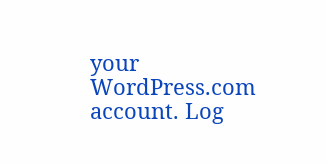your WordPress.com account. Log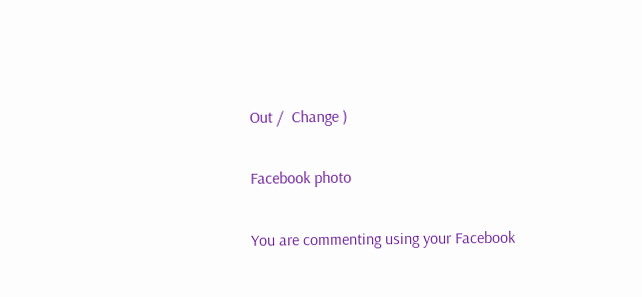Out /  Change )

Facebook photo

You are commenting using your Facebook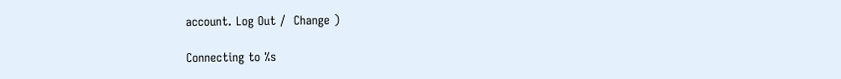account. Log Out /  Change )

Connecting to %s